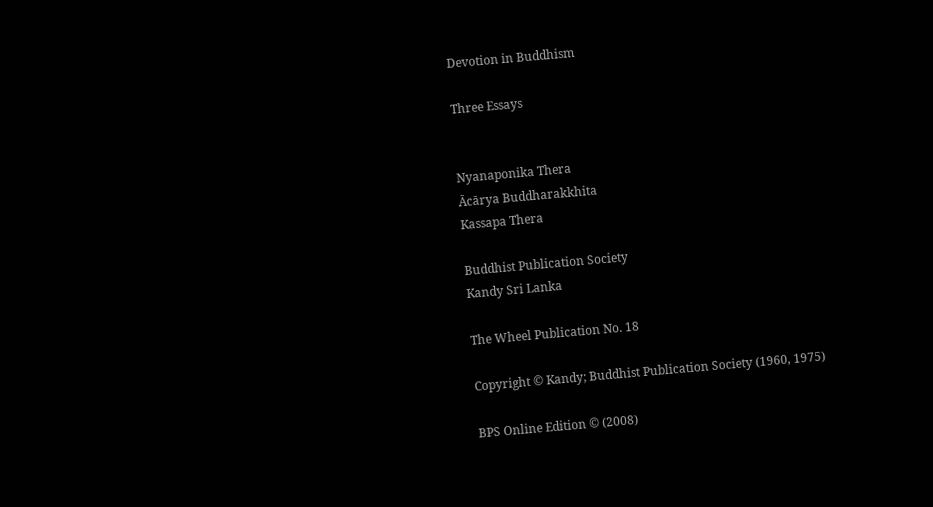Devotion in Buddhism

Three Essays


Nyanaponika Thera
Ācārya Buddharakkhita
Kassapa Thera

Buddhist Publication Society
Kandy Sri Lanka

The Wheel Publication No. 18

Copyright © Kandy; Buddhist Publication Society (1960, 1975)

BPS Online Edition © (2008)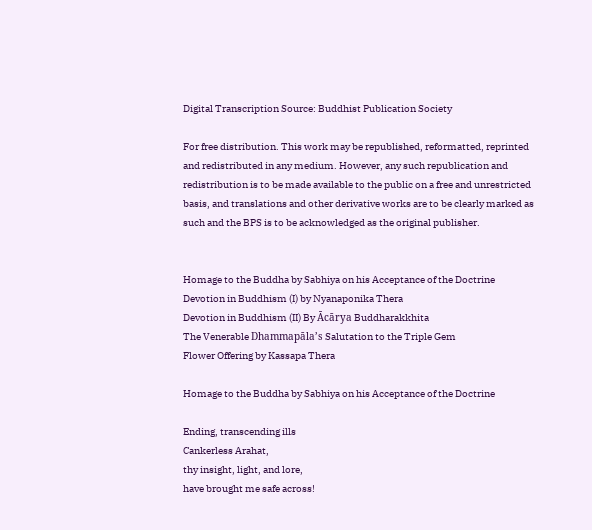Digital Transcription Source: Buddhist Publication Society

For free distribution. This work may be republished, reformatted, reprinted and redistributed in any medium. However, any such republication and redistribution is to be made available to the public on a free and unrestricted basis, and translations and other derivative works are to be clearly marked as such and the BPS is to be acknowledged as the original publisher.


Homage to the Buddha by Sabhiya on his Acceptance of the Doctrine
Devotion in Buddhism (I) by Nyanaponika Thera
Devotion in Buddhism (II) By Ācārya Buddharakkhita
The Venerable Dhammapāla’s Salutation to the Triple Gem
Flower Offering by Kassapa Thera

Homage to the Buddha by Sabhiya on his Acceptance of the Doctrine

Ending, transcending ills
Cankerless Arahat,
thy insight, light, and lore,
have brought me safe across!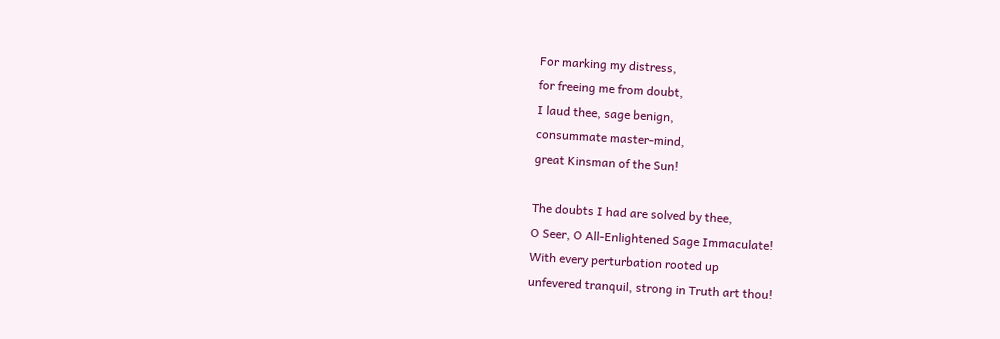For marking my distress,
for freeing me from doubt,
I laud thee, sage benign,
consummate master-mind,
great Kinsman of the Sun!

The doubts I had are solved by thee,
O Seer, O All-Enlightened Sage Immaculate!
With every perturbation rooted up
unfevered tranquil, strong in Truth art thou!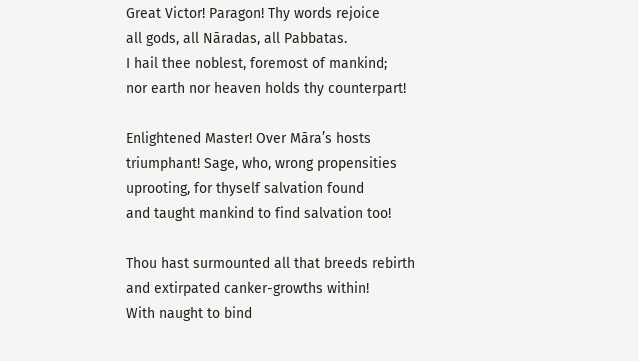Great Victor! Paragon! Thy words rejoice
all gods, all Nāradas, all Pabbatas.
I hail thee noblest, foremost of mankind;
nor earth nor heaven holds thy counterpart!

Enlightened Master! Over Māra’s hosts
triumphant! Sage, who, wrong propensities
uprooting, for thyself salvation found
and taught mankind to find salvation too!

Thou hast surmounted all that breeds rebirth
and extirpated canker-growths within!
With naught to bind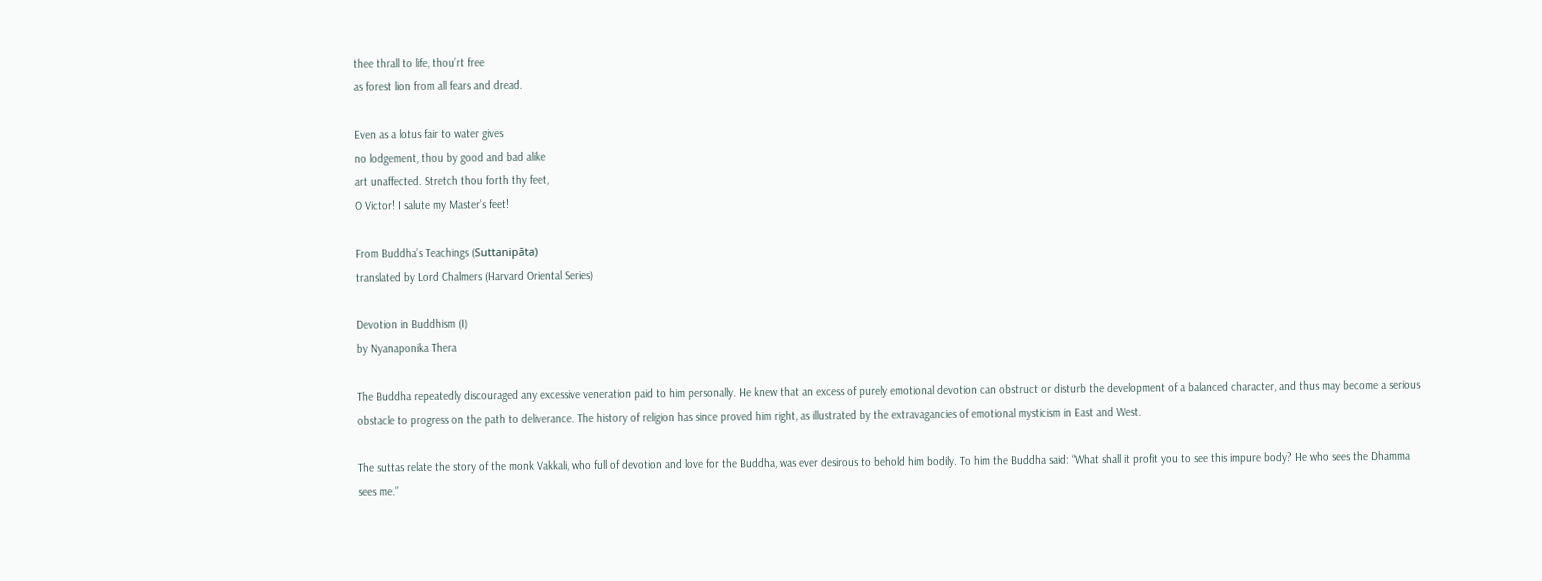thee thrall to life, thou’rt free
as forest lion from all fears and dread.

Even as a lotus fair to water gives
no lodgement, thou by good and bad alike
art unaffected. Stretch thou forth thy feet,
O Victor! I salute my Master’s feet!

From Buddha’s Teachings (Suttanipāta)
translated by Lord Chalmers (Harvard Oriental Series)

Devotion in Buddhism (I)
by Nyanaponika Thera

The Buddha repeatedly discouraged any excessive veneration paid to him personally. He knew that an excess of purely emotional devotion can obstruct or disturb the development of a balanced character, and thus may become a serious obstacle to progress on the path to deliverance. The history of religion has since proved him right, as illustrated by the extravagancies of emotional mysticism in East and West.

The suttas relate the story of the monk Vakkali, who full of devotion and love for the Buddha, was ever desirous to behold him bodily. To him the Buddha said: “What shall it profit you to see this impure body? He who sees the Dhamma sees me.”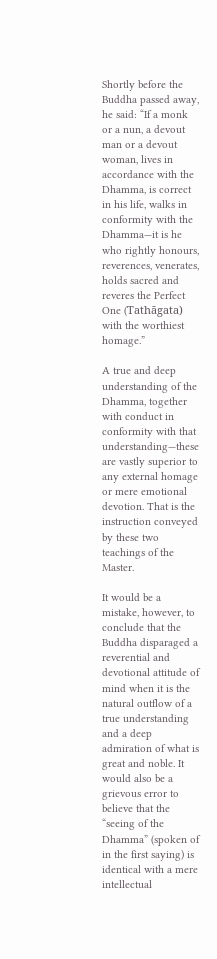Shortly before the Buddha passed away, he said: “If a monk or a nun, a devout man or a devout woman, lives in accordance with the Dhamma, is correct in his life, walks in conformity with the Dhamma—it is he who rightly honours, reverences, venerates, holds sacred and reveres the Perfect One (Tathāgata) with the worthiest homage.”

A true and deep understanding of the Dhamma, together with conduct in conformity with that understanding—these are vastly superior to any external homage or mere emotional devotion. That is the instruction conveyed by these two teachings of the Master.

It would be a mistake, however, to conclude that the Buddha disparaged a reverential and devotional attitude of mind when it is the natural outflow of a true understanding and a deep admiration of what is great and noble. It would also be a grievous error to believe that the “seeing of the Dhamma” (spoken of in the first saying) is identical with a mere intellectual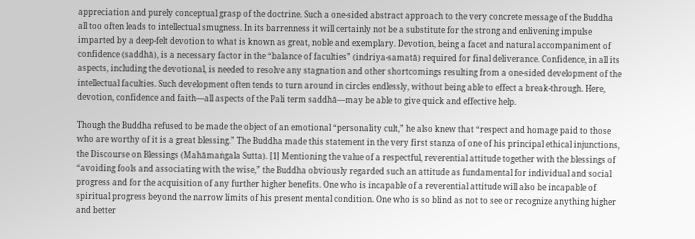appreciation and purely conceptual grasp of the doctrine. Such a one-sided abstract approach to the very concrete message of the Buddha all too often leads to intellectual smugness. In its barrenness it will certainly not be a substitute for the strong and enlivening impulse imparted by a deep-felt devotion to what is known as great, noble and exemplary. Devotion, being a facet and natural accompaniment of confidence (saddhā), is a necessary factor in the “balance of faculties” (indriya-samatā) required for final deliverance. Confidence, in all its aspects, including the devotional, is needed to resolve any stagnation and other shortcomings resulting from a one-sided development of the intellectual faculties. Such development often tends to turn around in circles endlessly, without being able to effect a break-through. Here, devotion, confidence and faith—all aspects of the Pali term saddhā—may be able to give quick and effective help.

Though the Buddha refused to be made the object of an emotional “personality cult,” he also knew that “respect and homage paid to those who are worthy of it is a great blessing.” The Buddha made this statement in the very first stanza of one of his principal ethical injunctions, the Discourse on Blessings (Mahāmaṅgala Sutta). [1] Mentioning the value of a respectful, reverential attitude together with the blessings of “avoiding fools and associating with the wise,” the Buddha obviously regarded such an attitude as fundamental for individual and social progress and for the acquisition of any further higher benefits. One who is incapable of a reverential attitude will also be incapable of spiritual progress beyond the narrow limits of his present mental condition. One who is so blind as not to see or recognize anything higher and better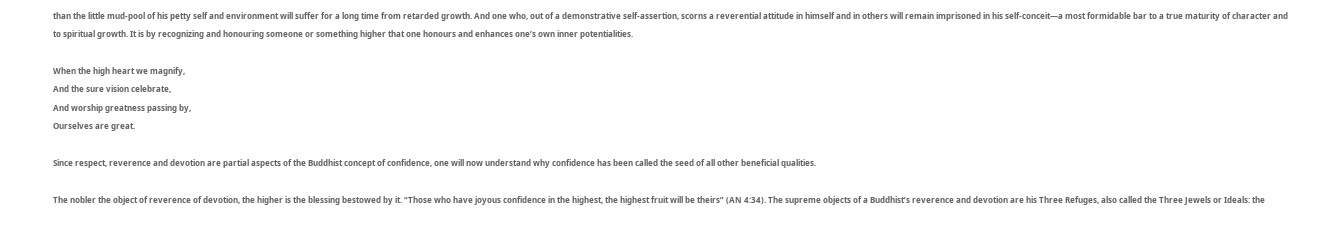than the little mud-pool of his petty self and environment will suffer for a long time from retarded growth. And one who, out of a demonstrative self-assertion, scorns a reverential attitude in himself and in others will remain imprisoned in his self-conceit—a most formidable bar to a true maturity of character and to spiritual growth. It is by recognizing and honouring someone or something higher that one honours and enhances one’s own inner potentialities.

When the high heart we magnify,
And the sure vision celebrate,
And worship greatness passing by,
Ourselves are great.

Since respect, reverence and devotion are partial aspects of the Buddhist concept of confidence, one will now understand why confidence has been called the seed of all other beneficial qualities.

The nobler the object of reverence of devotion, the higher is the blessing bestowed by it. “Those who have joyous confidence in the highest, the highest fruit will be theirs” (AN 4:34). The supreme objects of a Buddhist’s reverence and devotion are his Three Refuges, also called the Three Jewels or Ideals: the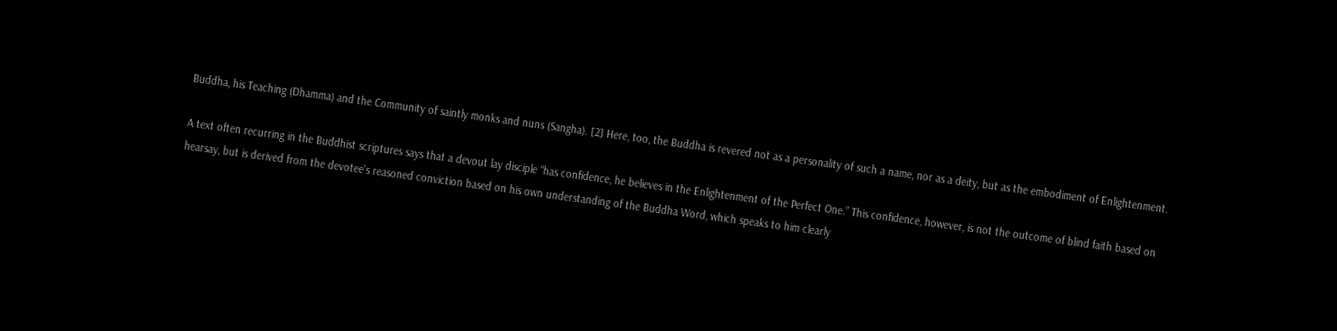Buddha, his Teaching (Dhamma) and the Community of saintly monks and nuns (Sangha). [2] Here, too, the Buddha is revered not as a personality of such a name, nor as a deity, but as the embodiment of Enlightenment.

A text often recurring in the Buddhist scriptures says that a devout lay disciple “has confidence, he believes in the Enlightenment of the Perfect One.” This confidence, however, is not the outcome of blind faith based on hearsay, but is derived from the devotee’s reasoned conviction based on his own understanding of the Buddha Word, which speaks to him clearly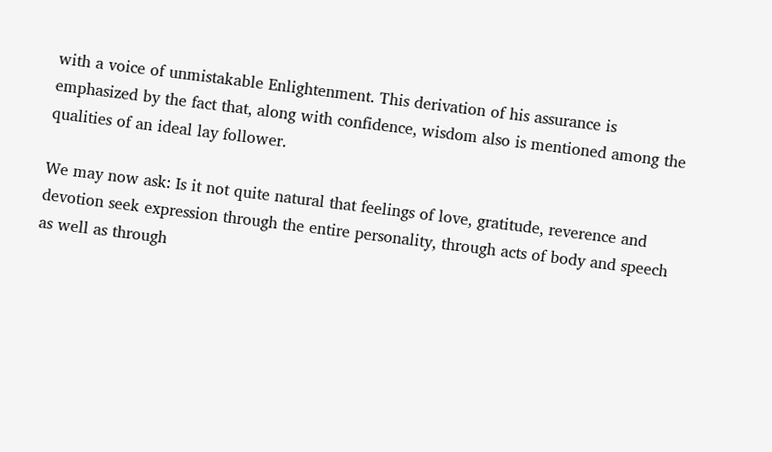with a voice of unmistakable Enlightenment. This derivation of his assurance is emphasized by the fact that, along with confidence, wisdom also is mentioned among the qualities of an ideal lay follower.

We may now ask: Is it not quite natural that feelings of love, gratitude, reverence and devotion seek expression through the entire personality, through acts of body and speech as well as through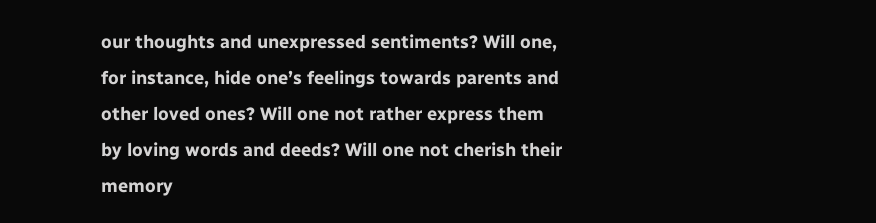our thoughts and unexpressed sentiments? Will one, for instance, hide one’s feelings towards parents and other loved ones? Will one not rather express them by loving words and deeds? Will one not cherish their memory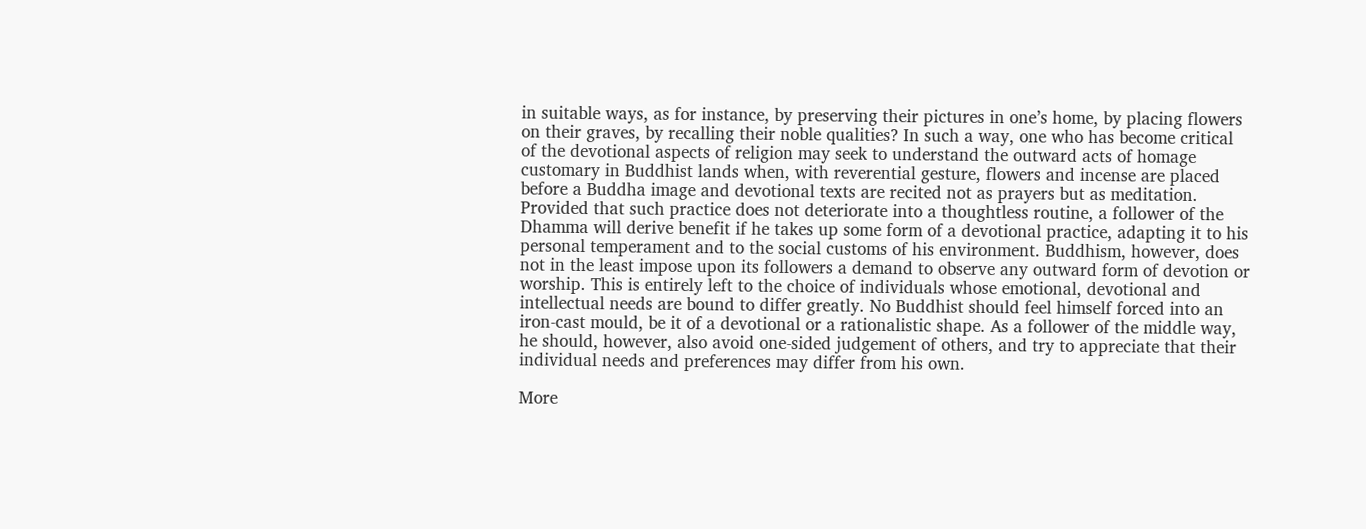in suitable ways, as for instance, by preserving their pictures in one’s home, by placing flowers on their graves, by recalling their noble qualities? In such a way, one who has become critical of the devotional aspects of religion may seek to understand the outward acts of homage customary in Buddhist lands when, with reverential gesture, flowers and incense are placed before a Buddha image and devotional texts are recited not as prayers but as meditation. Provided that such practice does not deteriorate into a thoughtless routine, a follower of the Dhamma will derive benefit if he takes up some form of a devotional practice, adapting it to his personal temperament and to the social customs of his environment. Buddhism, however, does not in the least impose upon its followers a demand to observe any outward form of devotion or worship. This is entirely left to the choice of individuals whose emotional, devotional and intellectual needs are bound to differ greatly. No Buddhist should feel himself forced into an iron-cast mould, be it of a devotional or a rationalistic shape. As a follower of the middle way, he should, however, also avoid one-sided judgement of others, and try to appreciate that their individual needs and preferences may differ from his own.

More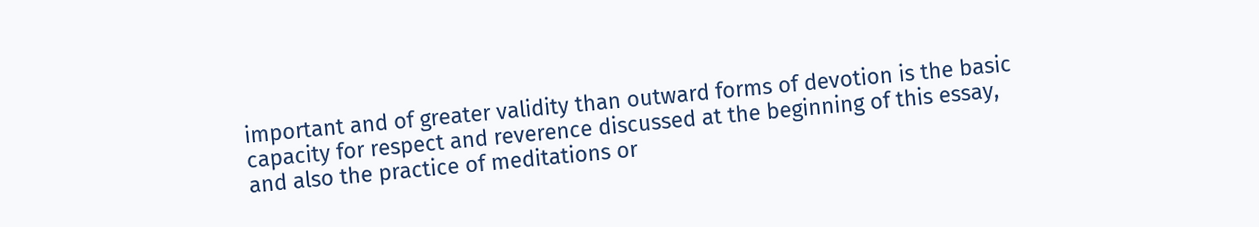important and of greater validity than outward forms of devotion is the basic capacity for respect and reverence discussed at the beginning of this essay, and also the practice of meditations or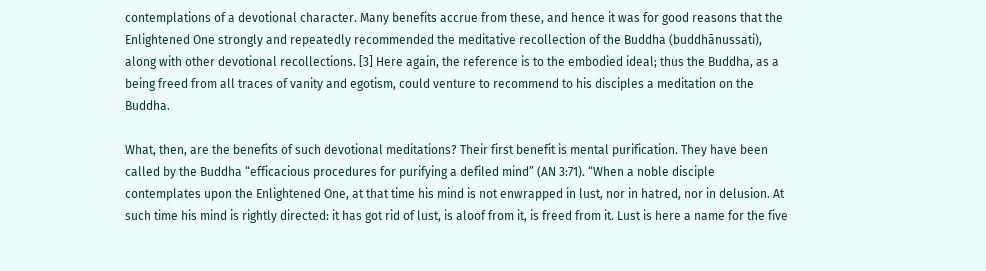contemplations of a devotional character. Many benefits accrue from these, and hence it was for good reasons that the Enlightened One strongly and repeatedly recommended the meditative recollection of the Buddha (buddhānussati), along with other devotional recollections. [3] Here again, the reference is to the embodied ideal; thus the Buddha, as a being freed from all traces of vanity and egotism, could venture to recommend to his disciples a meditation on the Buddha.

What, then, are the benefits of such devotional meditations? Their first benefit is mental purification. They have been called by the Buddha “efficacious procedures for purifying a defiled mind” (AN 3:71). “When a noble disciple contemplates upon the Enlightened One, at that time his mind is not enwrapped in lust, nor in hatred, nor in delusion. At such time his mind is rightly directed: it has got rid of lust, is aloof from it, is freed from it. Lust is here a name for the five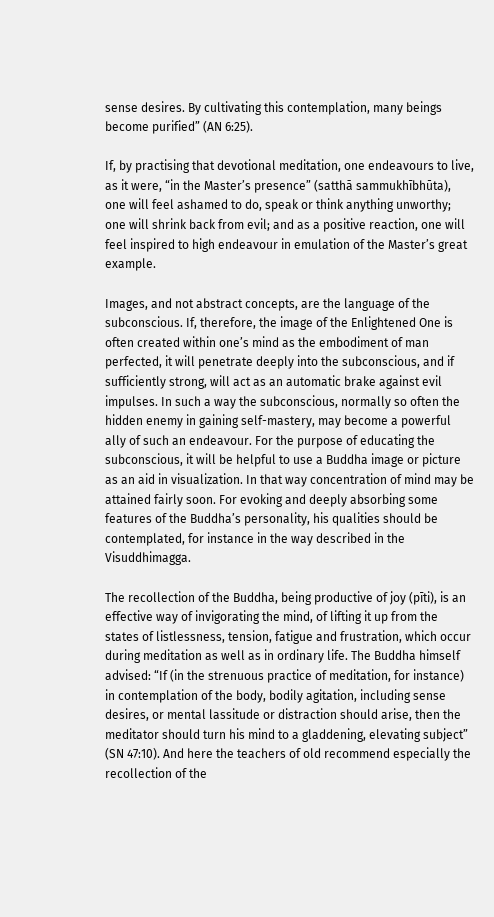sense desires. By cultivating this contemplation, many beings become purified” (AN 6:25).

If, by practising that devotional meditation, one endeavours to live, as it were, “in the Master’s presence” (satthā sammukhībhūta), one will feel ashamed to do, speak or think anything unworthy; one will shrink back from evil; and as a positive reaction, one will feel inspired to high endeavour in emulation of the Master’s great example.

Images, and not abstract concepts, are the language of the subconscious. If, therefore, the image of the Enlightened One is often created within one’s mind as the embodiment of man perfected, it will penetrate deeply into the subconscious, and if sufficiently strong, will act as an automatic brake against evil impulses. In such a way the subconscious, normally so often the hidden enemy in gaining self-mastery, may become a powerful ally of such an endeavour. For the purpose of educating the subconscious, it will be helpful to use a Buddha image or picture as an aid in visualization. In that way concentration of mind may be attained fairly soon. For evoking and deeply absorbing some features of the Buddha’s personality, his qualities should be contemplated, for instance in the way described in the Visuddhimagga.

The recollection of the Buddha, being productive of joy (pīti), is an effective way of invigorating the mind, of lifting it up from the states of listlessness, tension, fatigue and frustration, which occur during meditation as well as in ordinary life. The Buddha himself advised: “If (in the strenuous practice of meditation, for instance) in contemplation of the body, bodily agitation, including sense desires, or mental lassitude or distraction should arise, then the meditator should turn his mind to a gladdening, elevating subject” (SN 47:10). And here the teachers of old recommend especially the recollection of the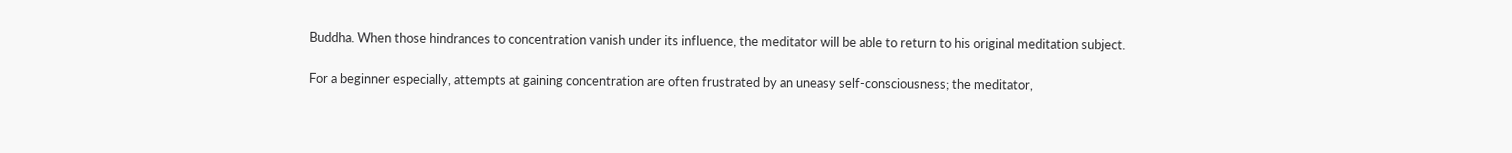Buddha. When those hindrances to concentration vanish under its influence, the meditator will be able to return to his original meditation subject.

For a beginner especially, attempts at gaining concentration are often frustrated by an uneasy self-consciousness; the meditator,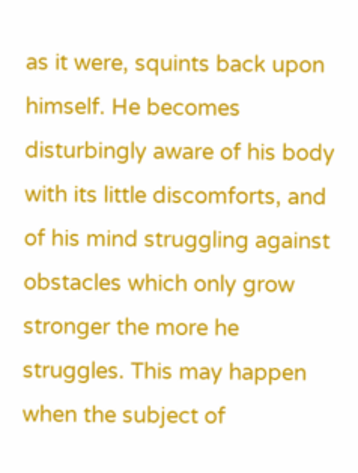as it were, squints back upon himself. He becomes disturbingly aware of his body with its little discomforts, and of his mind struggling against obstacles which only grow stronger the more he struggles. This may happen when the subject of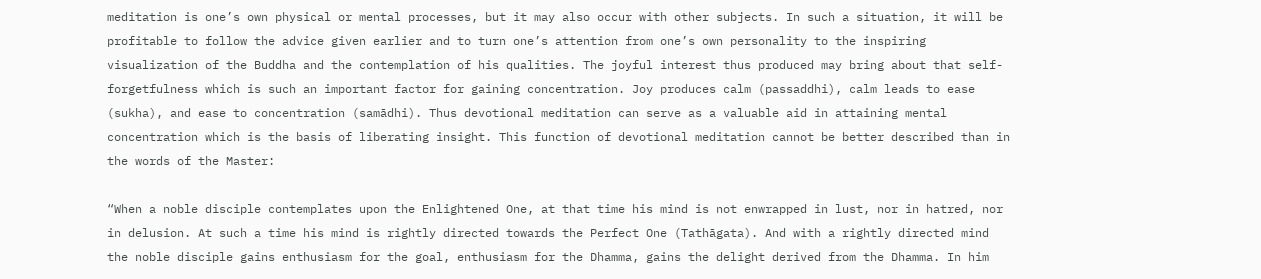meditation is one’s own physical or mental processes, but it may also occur with other subjects. In such a situation, it will be profitable to follow the advice given earlier and to turn one’s attention from one’s own personality to the inspiring visualization of the Buddha and the contemplation of his qualities. The joyful interest thus produced may bring about that self-forgetfulness which is such an important factor for gaining concentration. Joy produces calm (passaddhi), calm leads to ease (sukha), and ease to concentration (samādhi). Thus devotional meditation can serve as a valuable aid in attaining mental concentration which is the basis of liberating insight. This function of devotional meditation cannot be better described than in the words of the Master:

“When a noble disciple contemplates upon the Enlightened One, at that time his mind is not enwrapped in lust, nor in hatred, nor in delusion. At such a time his mind is rightly directed towards the Perfect One (Tathāgata). And with a rightly directed mind the noble disciple gains enthusiasm for the goal, enthusiasm for the Dhamma, gains the delight derived from the Dhamma. In him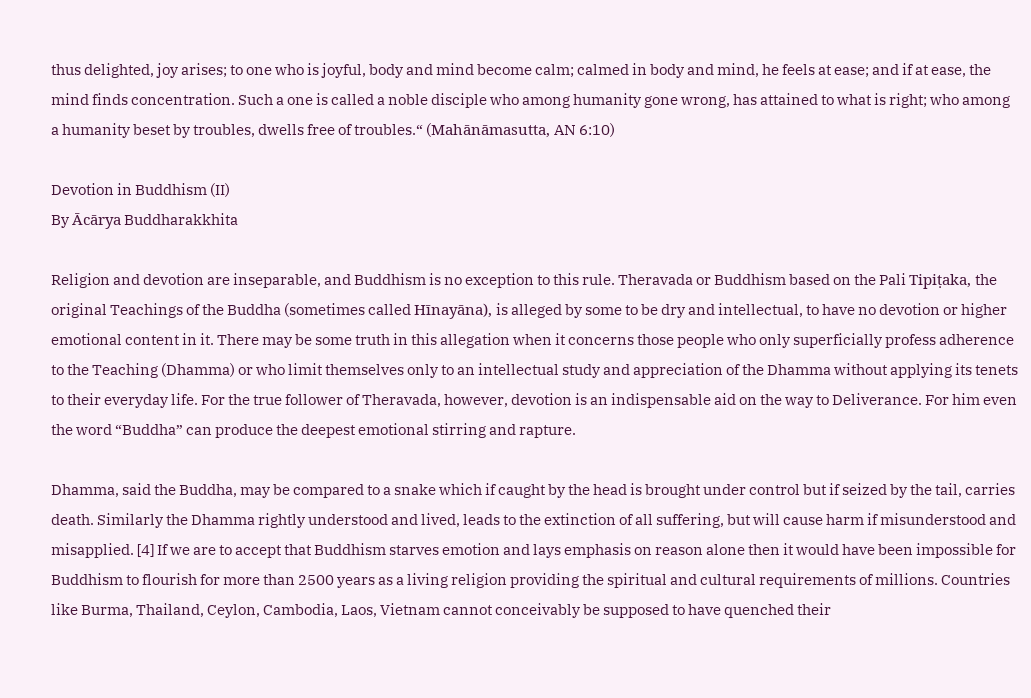thus delighted, joy arises; to one who is joyful, body and mind become calm; calmed in body and mind, he feels at ease; and if at ease, the mind finds concentration. Such a one is called a noble disciple who among humanity gone wrong, has attained to what is right; who among a humanity beset by troubles, dwells free of troubles.“ (Mahānāmasutta, AN 6:10)

Devotion in Buddhism (II)
By Ācārya Buddharakkhita

Religion and devotion are inseparable, and Buddhism is no exception to this rule. Theravada or Buddhism based on the Pali Tipiṭaka, the original Teachings of the Buddha (sometimes called Hīnayāna), is alleged by some to be dry and intellectual, to have no devotion or higher emotional content in it. There may be some truth in this allegation when it concerns those people who only superficially profess adherence to the Teaching (Dhamma) or who limit themselves only to an intellectual study and appreciation of the Dhamma without applying its tenets to their everyday life. For the true follower of Theravada, however, devotion is an indispensable aid on the way to Deliverance. For him even the word “Buddha” can produce the deepest emotional stirring and rapture.

Dhamma, said the Buddha, may be compared to a snake which if caught by the head is brought under control but if seized by the tail, carries death. Similarly the Dhamma rightly understood and lived, leads to the extinction of all suffering, but will cause harm if misunderstood and misapplied. [4] If we are to accept that Buddhism starves emotion and lays emphasis on reason alone then it would have been impossible for Buddhism to flourish for more than 2500 years as a living religion providing the spiritual and cultural requirements of millions. Countries like Burma, Thailand, Ceylon, Cambodia, Laos, Vietnam cannot conceivably be supposed to have quenched their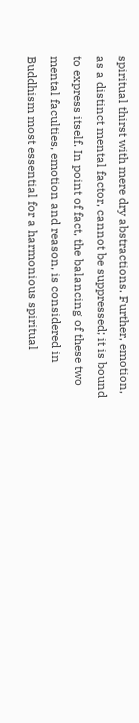spiritual thirst with mere dry abstractions. Further, emotion, as a distinct mental factor, cannot be suppressed; it is bound to express itself. In point of fact, the balancing of these two mental faculties, emotion and reason, is considered in Buddhism most essential for a harmonious spiritual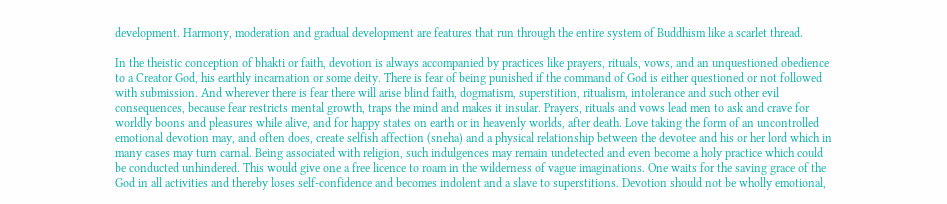development. Harmony, moderation and gradual development are features that run through the entire system of Buddhism like a scarlet thread.

In the theistic conception of bhakti or faith, devotion is always accompanied by practices like prayers, rituals, vows, and an unquestioned obedience to a Creator God, his earthly incarnation or some deity. There is fear of being punished if the command of God is either questioned or not followed with submission. And wherever there is fear there will arise blind faith, dogmatism, superstition, ritualism, intolerance and such other evil consequences, because fear restricts mental growth, traps the mind and makes it insular. Prayers, rituals and vows lead men to ask and crave for worldly boons and pleasures while alive, and for happy states on earth or in heavenly worlds, after death. Love taking the form of an uncontrolled emotional devotion may, and often does, create selfish affection (sneha) and a physical relationship between the devotee and his or her lord which in many cases may turn carnal. Being associated with religion, such indulgences may remain undetected and even become a holy practice which could be conducted unhindered. This would give one a free licence to roam in the wilderness of vague imaginations. One waits for the saving grace of the God in all activities and thereby loses self-confidence and becomes indolent and a slave to superstitions. Devotion should not be wholly emotional,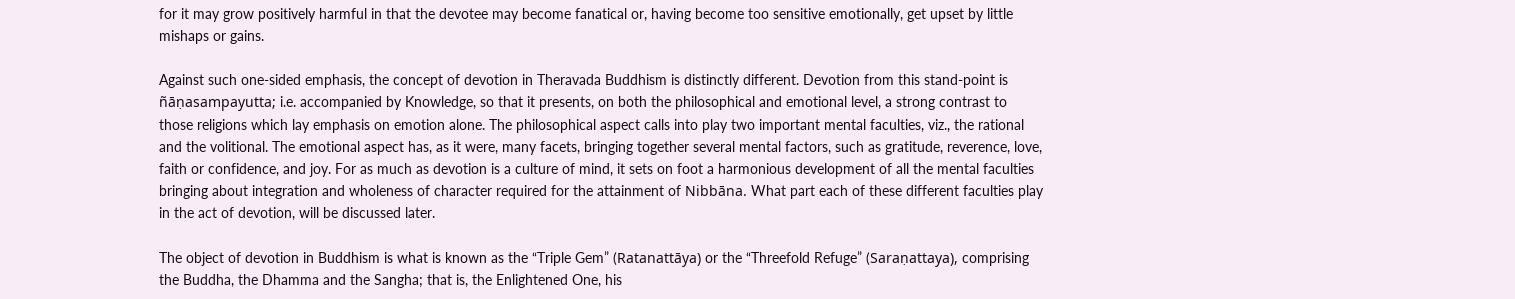for it may grow positively harmful in that the devotee may become fanatical or, having become too sensitive emotionally, get upset by little mishaps or gains.

Against such one-sided emphasis, the concept of devotion in Theravada Buddhism is distinctly different. Devotion from this stand-point is ñāṇasampayutta; i.e. accompanied by Knowledge, so that it presents, on both the philosophical and emotional level, a strong contrast to those religions which lay emphasis on emotion alone. The philosophical aspect calls into play two important mental faculties, viz., the rational and the volitional. The emotional aspect has, as it were, many facets, bringing together several mental factors, such as gratitude, reverence, love, faith or confidence, and joy. For as much as devotion is a culture of mind, it sets on foot a harmonious development of all the mental faculties bringing about integration and wholeness of character required for the attainment of Nibbāna. What part each of these different faculties play in the act of devotion, will be discussed later.

The object of devotion in Buddhism is what is known as the “Triple Gem” (Ratanattāya) or the “Threefold Refuge” (Saraṇattaya), comprising the Buddha, the Dhamma and the Sangha; that is, the Enlightened One, his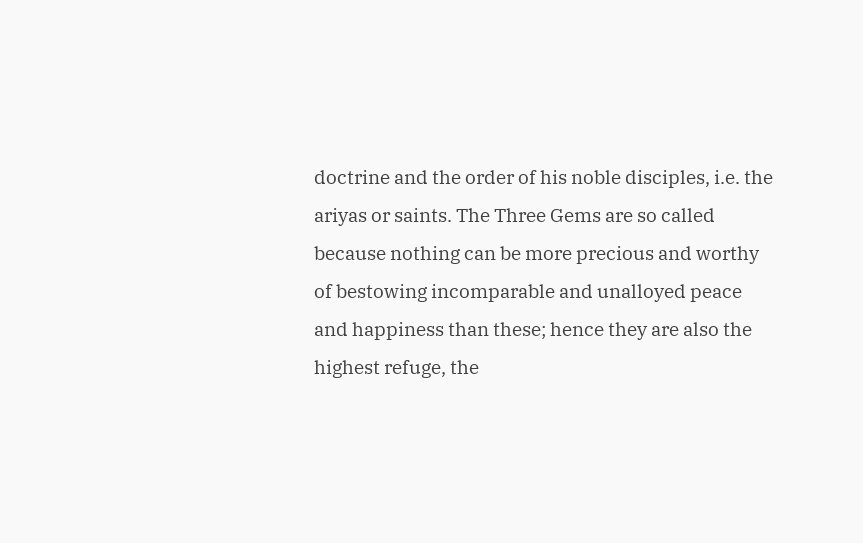doctrine and the order of his noble disciples, i.e. the ariyas or saints. The Three Gems are so called because nothing can be more precious and worthy of bestowing incomparable and unalloyed peace and happiness than these; hence they are also the highest refuge, the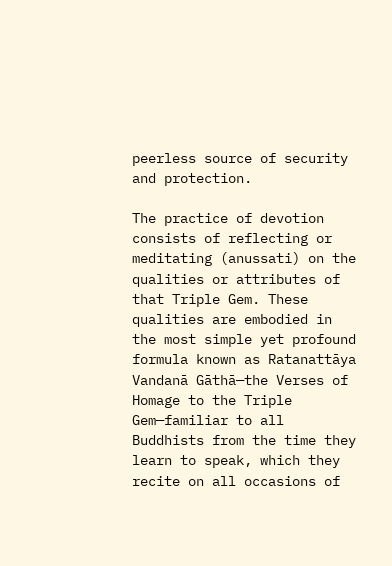peerless source of security and protection.

The practice of devotion consists of reflecting or meditating (anussati) on the qualities or attributes of that Triple Gem. These qualities are embodied in the most simple yet profound formula known as Ratanattāya Vandanā Gāthā—the Verses of Homage to the Triple Gem—familiar to all Buddhists from the time they learn to speak, which they recite on all occasions of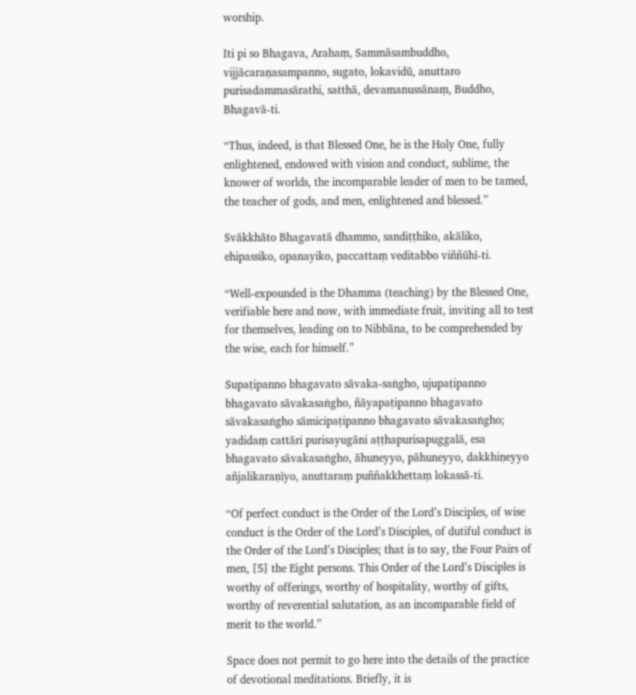worship.

Iti pi so Bhagava, Arahaṃ, Sammāsambuddho, vijjācaraṇasampanno, sugato, lokavidū, anuttaro purisadammasārathi, satthā, devamanussānaṃ, Buddho, Bhagavā-ti.

“Thus, indeed, is that Blessed One, he is the Holy One, fully enlightened, endowed with vision and conduct, sublime, the knower of worlds, the incomparable leader of men to be tamed, the teacher of gods, and men, enlightened and blessed.”

Svākkhāto Bhagavatā dhammo, sandiṭṭhiko, akāliko, ehipassiko, opanayiko, paccattaṃ veditabbo viññūhī-ti.

“Well-expounded is the Dhamma (teaching) by the Blessed One, verifiable here and now, with immediate fruit, inviting all to test for themselves, leading on to Nibbāna, to be comprehended by the wise, each for himself.”

Supaṭipanno bhagavato sāvaka-saṅgho, ujupaṭipanno bhagavato sāvakasaṅgho, ñāyapaṭipanno bhagavato sāvakasaṅgho sāmicipaṭipanno bhagavato sāvakasaṅgho; yadidaṃ cattāri purisayugāni aṭṭhapurisapuggalā, esa bhagavato sāvakasaṅgho, āhuneyyo, pāhuneyyo, dakkhiṇeyyo añjalikaraṇīyo, anuttaraṃ puññakkhettaṃ lokassā-ti.

“Of perfect conduct is the Order of the Lord’s Disciples, of wise conduct is the Order of the Lord’s Disciples, of dutiful conduct is the Order of the Lord’s Disciples; that is to say, the Four Pairs of men, [5] the Eight persons. This Order of the Lord’s Disciples is worthy of offerings, worthy of hospitality, worthy of gifts, worthy of reverential salutation, as an incomparable field of merit to the world.”

Space does not permit to go here into the details of the practice of devotional meditations. Briefly, it is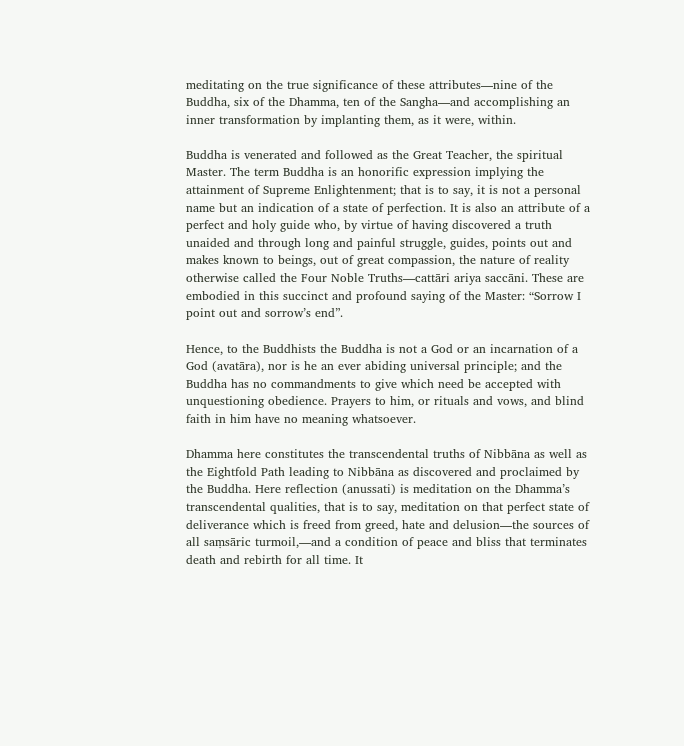meditating on the true significance of these attributes—nine of the Buddha, six of the Dhamma, ten of the Sangha—and accomplishing an inner transformation by implanting them, as it were, within.

Buddha is venerated and followed as the Great Teacher, the spiritual Master. The term Buddha is an honorific expression implying the attainment of Supreme Enlightenment; that is to say, it is not a personal name but an indication of a state of perfection. It is also an attribute of a perfect and holy guide who, by virtue of having discovered a truth unaided and through long and painful struggle, guides, points out and makes known to beings, out of great compassion, the nature of reality otherwise called the Four Noble Truths—cattāri ariya saccāni. These are embodied in this succinct and profound saying of the Master: “Sorrow I point out and sorrow’s end”.

Hence, to the Buddhists the Buddha is not a God or an incarnation of a God (avatāra), nor is he an ever abiding universal principle; and the Buddha has no commandments to give which need be accepted with unquestioning obedience. Prayers to him, or rituals and vows, and blind faith in him have no meaning whatsoever.

Dhamma here constitutes the transcendental truths of Nibbāna as well as the Eightfold Path leading to Nibbāna as discovered and proclaimed by the Buddha. Here reflection (anussati) is meditation on the Dhamma’s transcendental qualities, that is to say, meditation on that perfect state of deliverance which is freed from greed, hate and delusion—the sources of all saṃsāric turmoil,—and a condition of peace and bliss that terminates death and rebirth for all time. It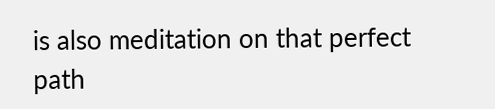is also meditation on that perfect path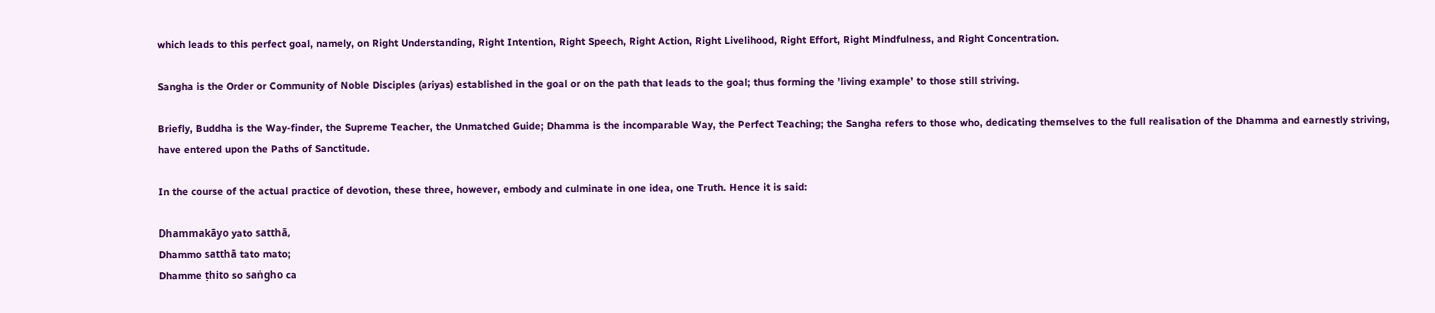which leads to this perfect goal, namely, on Right Understanding, Right Intention, Right Speech, Right Action, Right Livelihood, Right Effort, Right Mindfulness, and Right Concentration.

Sangha is the Order or Community of Noble Disciples (ariyas) established in the goal or on the path that leads to the goal; thus forming the ’living example’ to those still striving.

Briefly, Buddha is the Way-finder, the Supreme Teacher, the Unmatched Guide; Dhamma is the incomparable Way, the Perfect Teaching; the Sangha refers to those who, dedicating themselves to the full realisation of the Dhamma and earnestly striving, have entered upon the Paths of Sanctitude.

In the course of the actual practice of devotion, these three, however, embody and culminate in one idea, one Truth. Hence it is said:

Dhammakāyo yato satthā,
Dhammo satthā tato mato;
Dhamme ṭhito so saṅgho ca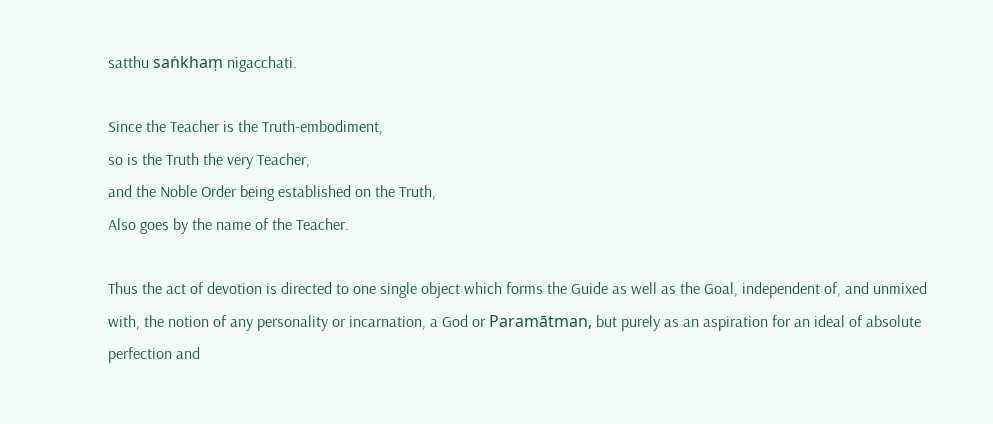satthu saṅkhaṃ nigacchati.

Since the Teacher is the Truth-embodiment,
so is the Truth the very Teacher,
and the Noble Order being established on the Truth,
Also goes by the name of the Teacher.

Thus the act of devotion is directed to one single object which forms the Guide as well as the Goal, independent of, and unmixed with, the notion of any personality or incarnation, a God or Paramātman, but purely as an aspiration for an ideal of absolute perfection and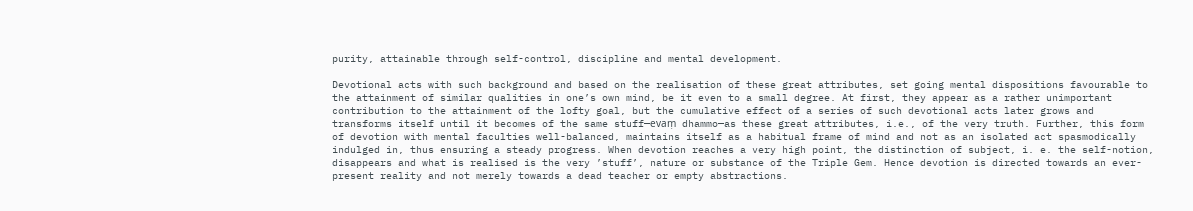purity, attainable through self-control, discipline and mental development.

Devotional acts with such background and based on the realisation of these great attributes, set going mental dispositions favourable to the attainment of similar qualities in one’s own mind, be it even to a small degree. At first, they appear as a rather unimportant contribution to the attainment of the lofty goal, but the cumulative effect of a series of such devotional acts later grows and transforms itself until it becomes of the same stuff—evaṃ dhammo—as these great attributes, i.e., of the very truth. Further, this form of devotion with mental faculties well-balanced, maintains itself as a habitual frame of mind and not as an isolated act spasmodically indulged in, thus ensuring a steady progress. When devotion reaches a very high point, the distinction of subject, i. e. the self-notion, disappears and what is realised is the very ’stuff’, nature or substance of the Triple Gem. Hence devotion is directed towards an ever-present reality and not merely towards a dead teacher or empty abstractions.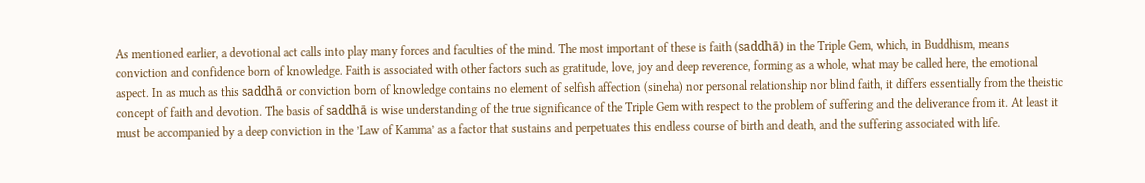As mentioned earlier, a devotional act calls into play many forces and faculties of the mind. The most important of these is faith (saddhā) in the Triple Gem, which, in Buddhism, means conviction and confidence born of knowledge. Faith is associated with other factors such as gratitude, love, joy and deep reverence, forming as a whole, what may be called here, the emotional aspect. In as much as this saddhā or conviction born of knowledge contains no element of selfish affection (sineha) nor personal relationship nor blind faith, it differs essentially from the theistic concept of faith and devotion. The basis of saddhā is wise understanding of the true significance of the Triple Gem with respect to the problem of suffering and the deliverance from it. At least it must be accompanied by a deep conviction in the ’Law of Kamma’ as a factor that sustains and perpetuates this endless course of birth and death, and the suffering associated with life.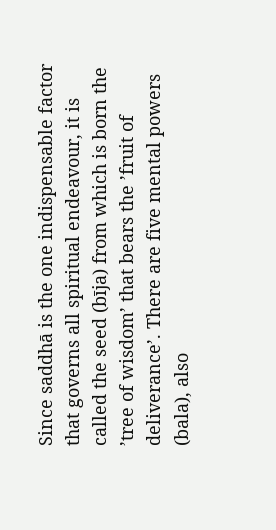Since saddhā is the one indispensable factor that governs all spiritual endeavour, it is called the seed (bīja) from which is born the ’tree of wisdom’ that bears the ’fruit of deliverance’. There are five mental powers (bala), also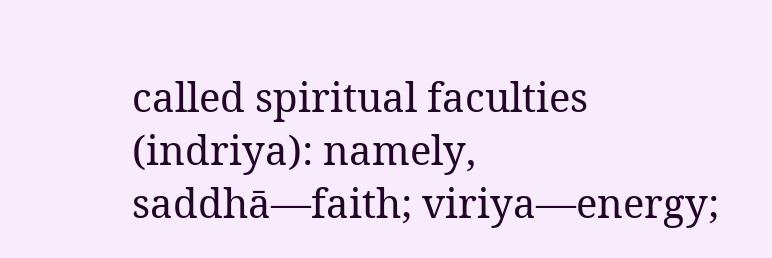called spiritual faculties (indriya): namely, saddhā—faith; viriya—energy;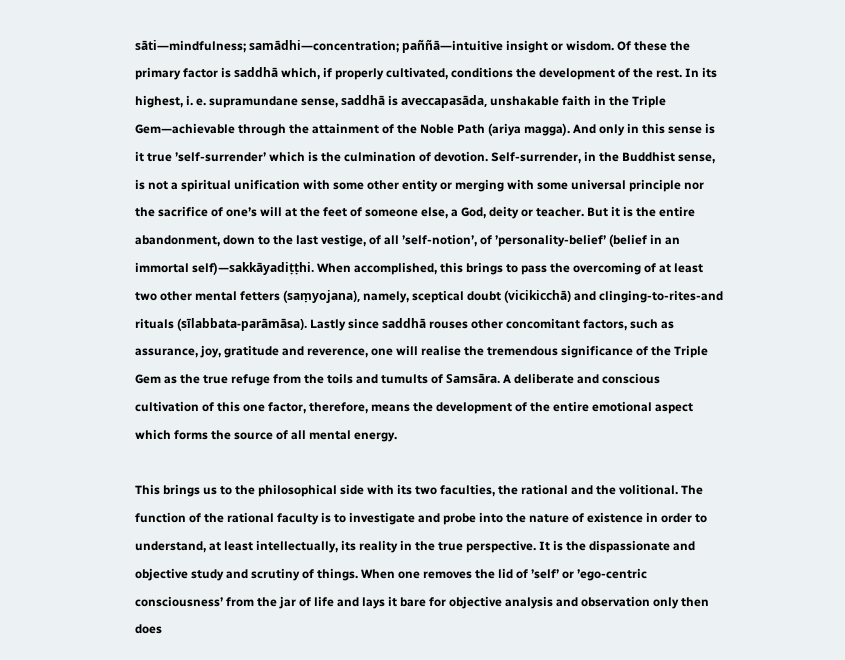sāti—mindfulness; samādhi—concentration; paññā—intuitive insight or wisdom. Of these the primary factor is saddhā which, if properly cultivated, conditions the development of the rest. In its highest, i. e. supramundane sense, saddhā is aveccapasāda, unshakable faith in the Triple Gem—achievable through the attainment of the Noble Path (ariya magga). And only in this sense is it true ’self-surrender’ which is the culmination of devotion. Self-surrender, in the Buddhist sense, is not a spiritual unification with some other entity or merging with some universal principle nor the sacrifice of one’s will at the feet of someone else, a God, deity or teacher. But it is the entire abandonment, down to the last vestige, of all ’self-notion’, of ’personality-belief’ (belief in an immortal self)—sakkāyadiṭṭhi. When accomplished, this brings to pass the overcoming of at least two other mental fetters (saṃyojana), namely, sceptical doubt (vicikicchā) and clinging-to-rites-and rituals (sīlabbata-parāmāsa). Lastly since saddhā rouses other concomitant factors, such as assurance, joy, gratitude and reverence, one will realise the tremendous significance of the Triple Gem as the true refuge from the toils and tumults of Samsāra. A deliberate and conscious cultivation of this one factor, therefore, means the development of the entire emotional aspect which forms the source of all mental energy.

This brings us to the philosophical side with its two faculties, the rational and the volitional. The function of the rational faculty is to investigate and probe into the nature of existence in order to understand, at least intellectually, its reality in the true perspective. It is the dispassionate and objective study and scrutiny of things. When one removes the lid of ’self’ or ’ego-centric consciousness’ from the jar of life and lays it bare for objective analysis and observation only then does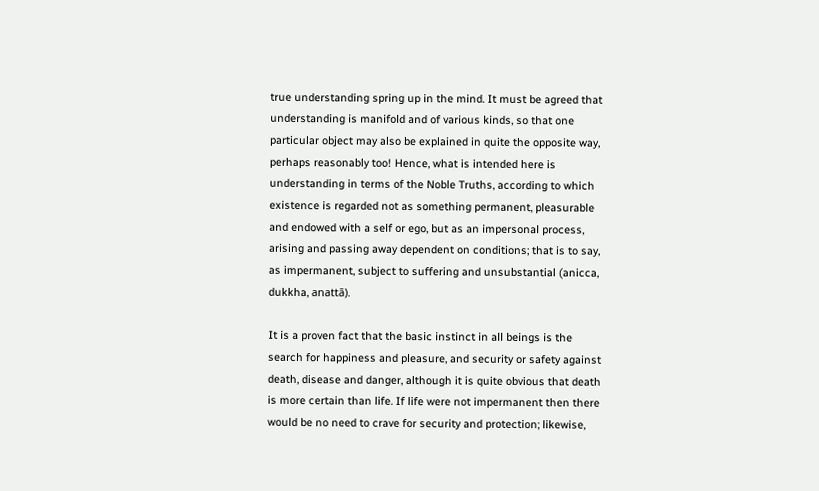true understanding spring up in the mind. It must be agreed that understanding is manifold and of various kinds, so that one particular object may also be explained in quite the opposite way, perhaps reasonably too! Hence, what is intended here is understanding in terms of the Noble Truths, according to which existence is regarded not as something permanent, pleasurable and endowed with a self or ego, but as an impersonal process, arising and passing away dependent on conditions; that is to say, as impermanent, subject to suffering and unsubstantial (anicca, dukkha, anattā).

It is a proven fact that the basic instinct in all beings is the search for happiness and pleasure, and security or safety against death, disease and danger, although it is quite obvious that death is more certain than life. If life were not impermanent then there would be no need to crave for security and protection; likewise,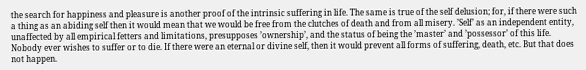the search for happiness and pleasure is another proof of the intrinsic suffering in life. The same is true of the self delusion; for, if there were such a thing as an abiding self then it would mean that we would be free from the clutches of death and from all misery. ’Self’ as an independent entity, unaffected by all empirical fetters and limitations, presupposes ’ownership’, and the status of being the ’master’ and ’possessor’ of this life. Nobody ever wishes to suffer or to die. If there were an eternal or divine self, then it would prevent all forms of suffering, death, etc. But that does not happen.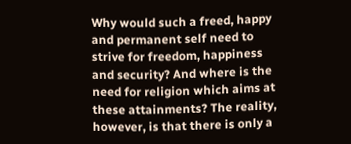Why would such a freed, happy and permanent self need to strive for freedom, happiness and security? And where is the need for religion which aims at these attainments? The reality, however, is that there is only a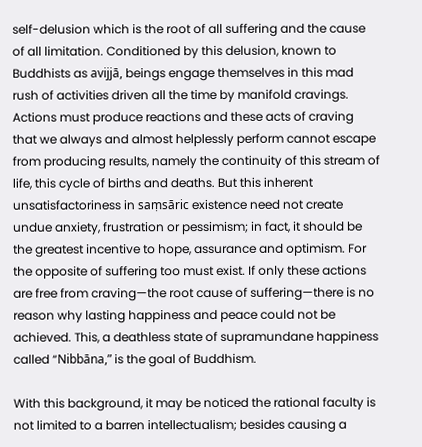self-delusion which is the root of all suffering and the cause of all limitation. Conditioned by this delusion, known to Buddhists as avijjā, beings engage themselves in this mad rush of activities driven all the time by manifold cravings. Actions must produce reactions and these acts of craving that we always and almost helplessly perform cannot escape from producing results, namely the continuity of this stream of life, this cycle of births and deaths. But this inherent unsatisfactoriness in saṃsāric existence need not create undue anxiety, frustration or pessimism; in fact, it should be the greatest incentive to hope, assurance and optimism. For the opposite of suffering too must exist. If only these actions are free from craving—the root cause of suffering—there is no reason why lasting happiness and peace could not be achieved. This, a deathless state of supramundane happiness called “Nibbāna,” is the goal of Buddhism.

With this background, it may be noticed the rational faculty is not limited to a barren intellectualism; besides causing a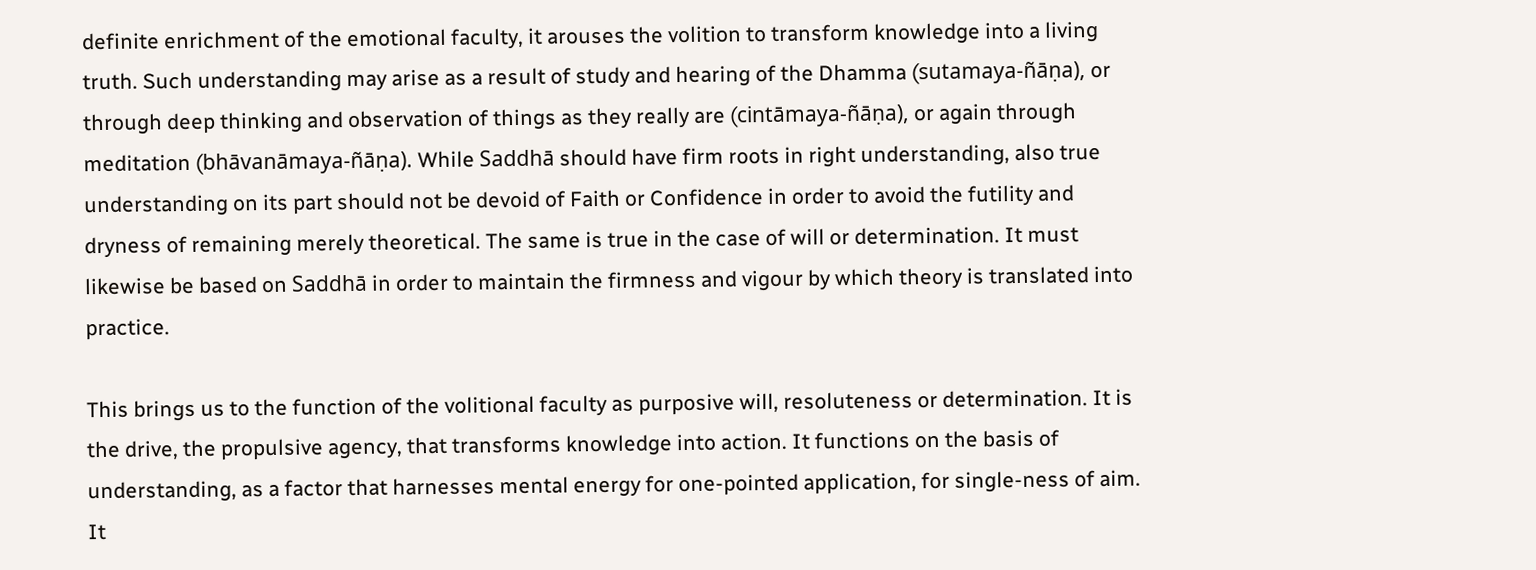definite enrichment of the emotional faculty, it arouses the volition to transform knowledge into a living truth. Such understanding may arise as a result of study and hearing of the Dhamma (sutamaya-ñāṇa), or through deep thinking and observation of things as they really are (cintāmaya-ñāṇa), or again through meditation (bhāvanāmaya-ñāṇa). While Saddhā should have firm roots in right understanding, also true understanding on its part should not be devoid of Faith or Confidence in order to avoid the futility and dryness of remaining merely theoretical. The same is true in the case of will or determination. It must likewise be based on Saddhā in order to maintain the firmness and vigour by which theory is translated into practice.

This brings us to the function of the volitional faculty as purposive will, resoluteness or determination. It is the drive, the propulsive agency, that transforms knowledge into action. It functions on the basis of understanding, as a factor that harnesses mental energy for one-pointed application, for single-ness of aim. It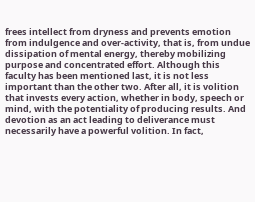frees intellect from dryness and prevents emotion from indulgence and over-activity, that is, from undue dissipation of mental energy, thereby mobilizing purpose and concentrated effort. Although this faculty has been mentioned last, it is not less important than the other two. After all, it is volition that invests every action, whether in body, speech or mind, with the potentiality of producing results. And devotion as an act leading to deliverance must necessarily have a powerful volition. In fact,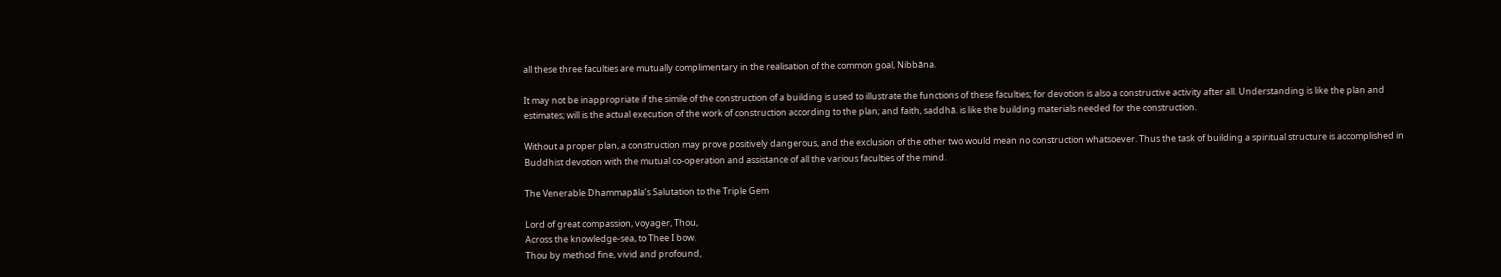all these three faculties are mutually complimentary in the realisation of the common goal, Nibbāna.

It may not be inappropriate if the simile of the construction of a building is used to illustrate the functions of these faculties; for devotion is also a constructive activity after all. Understanding is like the plan and estimates; will is the actual execution of the work of construction according to the plan; and faith, saddhā. is like the building materials needed for the construction.

Without a proper plan, a construction may prove positively dangerous, and the exclusion of the other two would mean no construction whatsoever. Thus the task of building a spiritual structure is accomplished in Buddhist devotion with the mutual co-operation and assistance of all the various faculties of the mind.

The Venerable Dhammapāla’s Salutation to the Triple Gem

Lord of great compassion, voyager, Thou,
Across the knowledge-sea, to Thee I bow.
Thou by method fine, vivid and profound,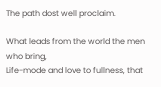The path dost well proclaim.

What leads from the world the men who bring,
Life-mode and love to fullness, that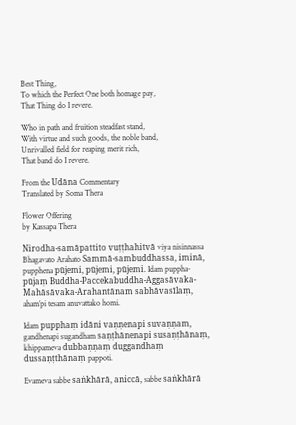Best Thing,
To which the Perfect One both homage pay,
That Thing do I revere.

Who in path and fruition steadfast stand,
With virtue and such goods, the noble band,
Unrivalled field for reaping merit rich,
That band do I revere.

From the Udāna Commentary
Translated by Soma Thera

Flower Offering
by Kassapa Thera

Nirodha-samāpattito vuṭṭhahitvā viya nisinnassa Bhagavato Arahato Sammā-sambuddhassa, iminā, pupphena pūjemi, pūjemi, pūjemi. Idam puppha-pūjaṃ Buddha-Paccekabuddha-Aggasāvaka-Mahāsāvaka-Arahantānam sabhāvasīlaṃ, aham’pi tesam anuvattako homi.

Idam pupphaṃ idāni vaṇṇenapi suvaṇṇam, gandhenapi sugandham saṇṭhānenapi susaṇṭhānaṃ, khippameva dubbaṇṇaṃ duggandhaṃ dussaṇṭthānaṃ pappoti.

Evameva sabbe saṅkhārā, aniccā, sabbe saṅkhārā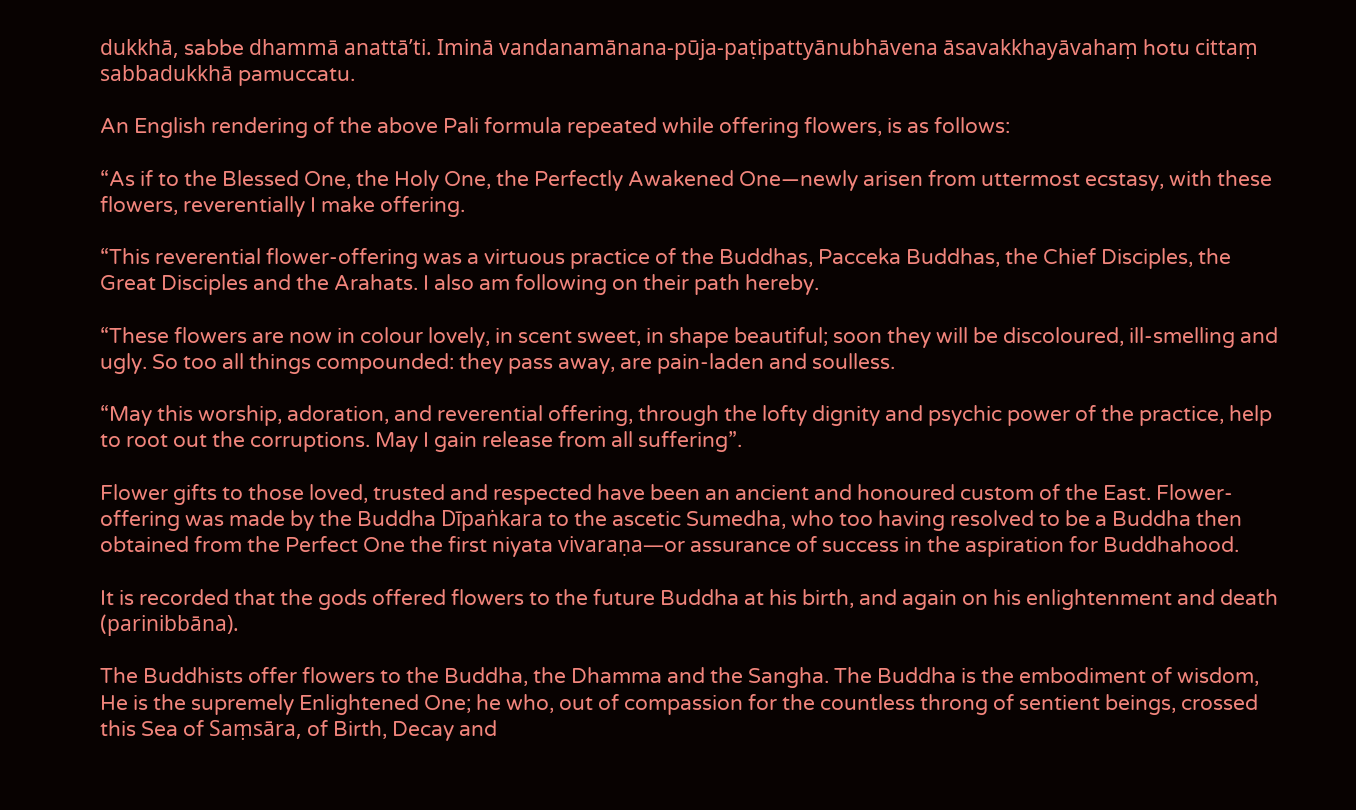dukkhā, sabbe dhammā anattā’ti. Iminā vandanamānana-pūja-paṭipattyānubhāvena āsavakkhayāvahaṃ hotu cittaṃ sabbadukkhā pamuccatu.

An English rendering of the above Pali formula repeated while offering flowers, is as follows:

“As if to the Blessed One, the Holy One, the Perfectly Awakened One—newly arisen from uttermost ecstasy, with these flowers, reverentially I make offering.

“This reverential flower-offering was a virtuous practice of the Buddhas, Pacceka Buddhas, the Chief Disciples, the Great Disciples and the Arahats. I also am following on their path hereby.

“These flowers are now in colour lovely, in scent sweet, in shape beautiful; soon they will be discoloured, ill-smelling and ugly. So too all things compounded: they pass away, are pain-laden and soulless.

“May this worship, adoration, and reverential offering, through the lofty dignity and psychic power of the practice, help to root out the corruptions. May I gain release from all suffering”.

Flower gifts to those loved, trusted and respected have been an ancient and honoured custom of the East. Flower-offering was made by the Buddha Dīpaṅkara to the ascetic Sumedha, who too having resolved to be a Buddha then obtained from the Perfect One the first niyata vivaraṇa—or assurance of success in the aspiration for Buddhahood.

It is recorded that the gods offered flowers to the future Buddha at his birth, and again on his enlightenment and death (parinibbāna).

The Buddhists offer flowers to the Buddha, the Dhamma and the Sangha. The Buddha is the embodiment of wisdom, He is the supremely Enlightened One; he who, out of compassion for the countless throng of sentient beings, crossed this Sea of Saṃsāra, of Birth, Decay and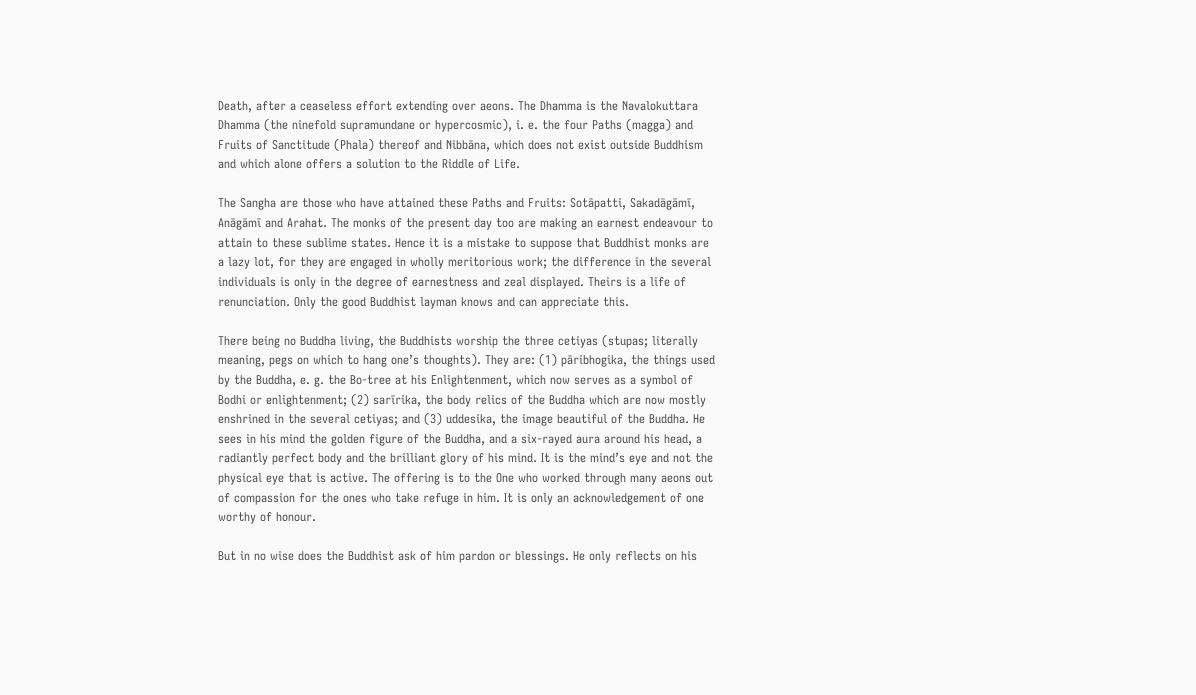Death, after a ceaseless effort extending over aeons. The Dhamma is the Navalokuttara Dhamma (the ninefold supramundane or hypercosmic), i. e. the four Paths (magga) and Fruits of Sanctitude (Phala) thereof and Nibbāna, which does not exist outside Buddhism and which alone offers a solution to the Riddle of Life.

The Sangha are those who have attained these Paths and Fruits: Sotāpatti, Sakadāgāmī, Anāgāmī and Arahat. The monks of the present day too are making an earnest endeavour to attain to these sublime states. Hence it is a mistake to suppose that Buddhist monks are a lazy lot, for they are engaged in wholly meritorious work; the difference in the several individuals is only in the degree of earnestness and zeal displayed. Theirs is a life of renunciation. Only the good Buddhist layman knows and can appreciate this.

There being no Buddha living, the Buddhists worship the three cetiyas (stupas; literally meaning, pegs on which to hang one’s thoughts). They are: (1) pāribhogika, the things used by the Buddha, e. g. the Bo-tree at his Enlightenment, which now serves as a symbol of Bodhi or enlightenment; (2) sarīrika, the body relics of the Buddha which are now mostly enshrined in the several cetiyas; and (3) uddesika, the image beautiful of the Buddha. He sees in his mind the golden figure of the Buddha, and a six-rayed aura around his head, a radiantly perfect body and the brilliant glory of his mind. It is the mind’s eye and not the physical eye that is active. The offering is to the One who worked through many aeons out of compassion for the ones who take refuge in him. It is only an acknowledgement of one worthy of honour.

But in no wise does the Buddhist ask of him pardon or blessings. He only reflects on his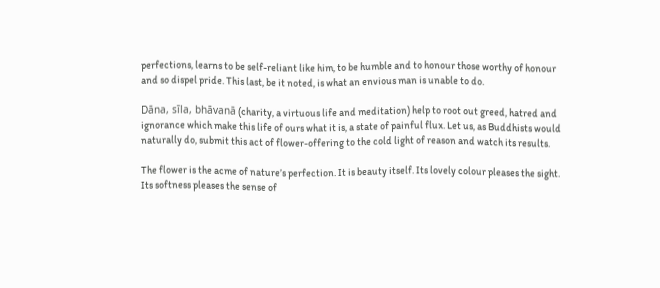perfections, learns to be self-reliant like him, to be humble and to honour those worthy of honour and so dispel pride. This last, be it noted, is what an envious man is unable to do.

Dāna, sīla, bhāvanā (charity, a virtuous life and meditation) help to root out greed, hatred and ignorance which make this life of ours what it is, a state of painful flux. Let us, as Buddhists would naturally do, submit this act of flower-offering to the cold light of reason and watch its results.

The flower is the acme of nature’s perfection. It is beauty itself. Its lovely colour pleases the sight. Its softness pleases the sense of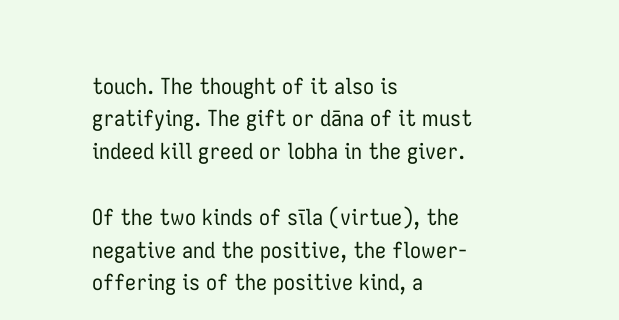touch. The thought of it also is gratifying. The gift or dāna of it must indeed kill greed or lobha in the giver.

Of the two kinds of sīla (virtue), the negative and the positive, the flower-offering is of the positive kind, a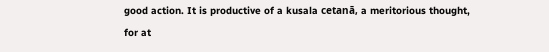good action. It is productive of a kusala cetanā, a meritorious thought, for at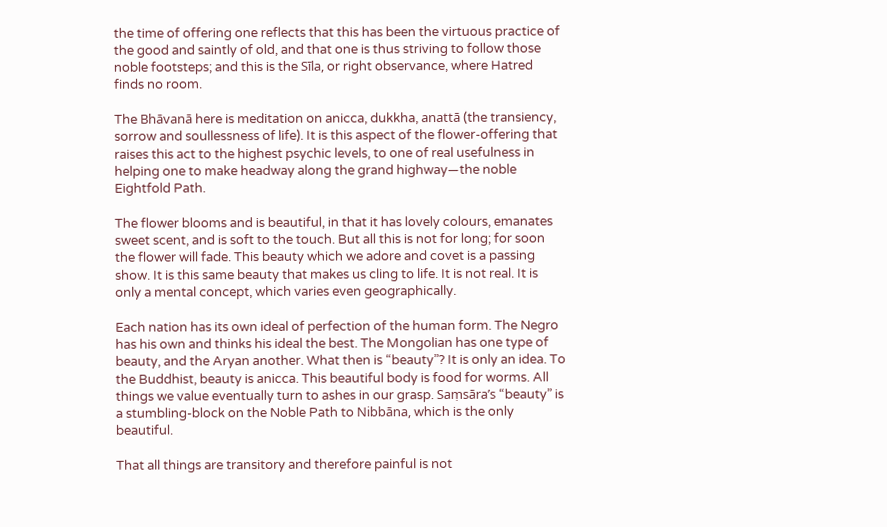the time of offering one reflects that this has been the virtuous practice of the good and saintly of old, and that one is thus striving to follow those noble footsteps; and this is the Sīla, or right observance, where Hatred finds no room.

The Bhāvanā here is meditation on anicca, dukkha, anattā (the transiency, sorrow and soullessness of life). It is this aspect of the flower-offering that raises this act to the highest psychic levels, to one of real usefulness in helping one to make headway along the grand highway—the noble Eightfold Path.

The flower blooms and is beautiful, in that it has lovely colours, emanates sweet scent, and is soft to the touch. But all this is not for long; for soon the flower will fade. This beauty which we adore and covet is a passing show. It is this same beauty that makes us cling to life. It is not real. It is only a mental concept, which varies even geographically.

Each nation has its own ideal of perfection of the human form. The Negro has his own and thinks his ideal the best. The Mongolian has one type of beauty, and the Aryan another. What then is “beauty”? It is only an idea. To the Buddhist, beauty is anicca. This beautiful body is food for worms. All things we value eventually turn to ashes in our grasp. Saṃsāra’s “beauty” is a stumbling-block on the Noble Path to Nibbāna, which is the only beautiful.

That all things are transitory and therefore painful is not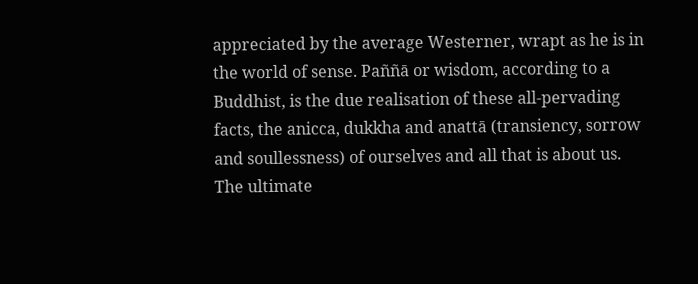appreciated by the average Westerner, wrapt as he is in the world of sense. Paññā or wisdom, according to a Buddhist, is the due realisation of these all-pervading facts, the anicca, dukkha and anattā (transiency, sorrow and soullessness) of ourselves and all that is about us. The ultimate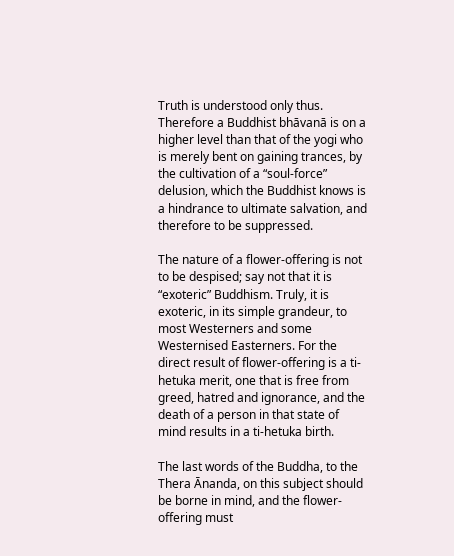Truth is understood only thus. Therefore a Buddhist bhāvanā is on a higher level than that of the yogi who is merely bent on gaining trances, by the cultivation of a “soul-force” delusion, which the Buddhist knows is a hindrance to ultimate salvation, and therefore to be suppressed.

The nature of a flower-offering is not to be despised; say not that it is “exoteric” Buddhism. Truly, it is exoteric, in its simple grandeur, to most Westerners and some Westernised Easterners. For the direct result of flower-offering is a ti-hetuka merit, one that is free from greed, hatred and ignorance, and the death of a person in that state of mind results in a ti-hetuka birth.

The last words of the Buddha, to the Thera Ānanda, on this subject should be borne in mind, and the flower-offering must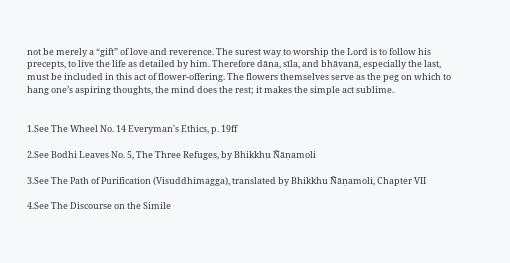not be merely a “gift” of love and reverence. The surest way to worship the Lord is to follow his precepts, to live the life as detailed by him. Therefore dāna, sīla, and bhāvanā, especially the last, must be included in this act of flower-offering. The flowers themselves serve as the peg on which to hang one’s aspiring thoughts, the mind does the rest; it makes the simple act sublime.


1.See The Wheel No. 14 Everyman's Ethics, p. 19ff

2.See Bodhi Leaves No. 5, The Three Refuges, by Bhikkhu Ñāṇamoli

3.See The Path of Purification (Visuddhimagga), translated by Bhikkhu Ñāṇamoli, Chapter VII

4.See The Discourse on the Simile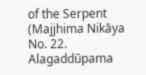of the Serpent (Majjhima Nikāya No. 22. Alagaddūpama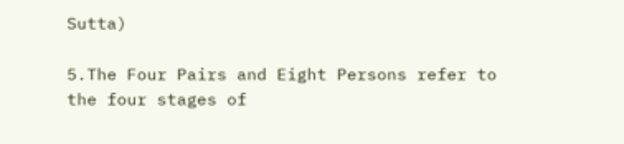Sutta)

5.The Four Pairs and Eight Persons refer to the four stages of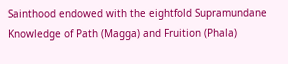Sainthood endowed with the eightfold Supramundane Knowledge of Path (Magga) and Fruition (Phala)